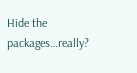Hide the packages…really?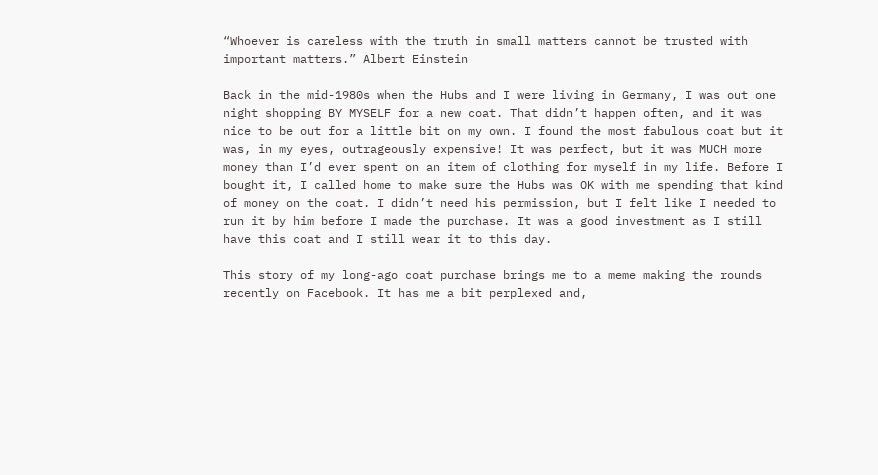“Whoever is careless with the truth in small matters cannot be trusted with important matters.” Albert Einstein

Back in the mid-1980s when the Hubs and I were living in Germany, I was out one night shopping BY MYSELF for a new coat. That didn’t happen often, and it was nice to be out for a little bit on my own. I found the most fabulous coat but it was, in my eyes, outrageously expensive! It was perfect, but it was MUCH more money than I’d ever spent on an item of clothing for myself in my life. Before I bought it, I called home to make sure the Hubs was OK with me spending that kind of money on the coat. I didn’t need his permission, but I felt like I needed to run it by him before I made the purchase. It was a good investment as I still have this coat and I still wear it to this day.

This story of my long-ago coat purchase brings me to a meme making the rounds recently on Facebook. It has me a bit perplexed and,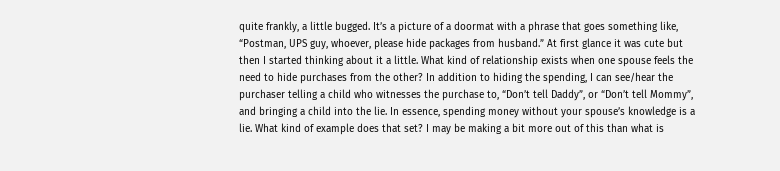quite frankly, a little bugged. It’s a picture of a doormat with a phrase that goes something like, “Postman, UPS guy, whoever, please hide packages from husband.” At first glance it was cute but then I started thinking about it a little. What kind of relationship exists when one spouse feels the need to hide purchases from the other? In addition to hiding the spending, I can see/hear the purchaser telling a child who witnesses the purchase to, “Don’t tell Daddy”, or “Don’t tell Mommy”, and bringing a child into the lie. In essence, spending money without your spouse’s knowledge is a lie. What kind of example does that set? I may be making a bit more out of this than what is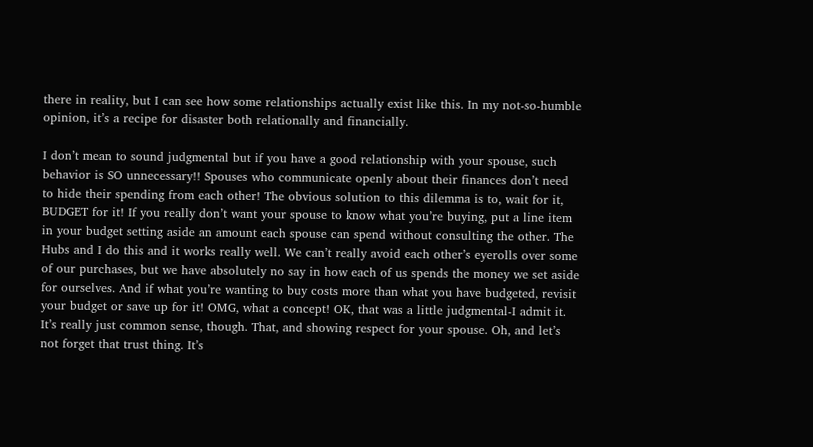there in reality, but I can see how some relationships actually exist like this. In my not-so-humble opinion, it’s a recipe for disaster both relationally and financially.

I don’t mean to sound judgmental but if you have a good relationship with your spouse, such behavior is SO unnecessary!! Spouses who communicate openly about their finances don’t need to hide their spending from each other! The obvious solution to this dilemma is to, wait for it, BUDGET for it! If you really don’t want your spouse to know what you’re buying, put a line item in your budget setting aside an amount each spouse can spend without consulting the other. The Hubs and I do this and it works really well. We can’t really avoid each other’s eyerolls over some of our purchases, but we have absolutely no say in how each of us spends the money we set aside for ourselves. And if what you’re wanting to buy costs more than what you have budgeted, revisit your budget or save up for it! OMG, what a concept! OK, that was a little judgmental-I admit it. It’s really just common sense, though. That, and showing respect for your spouse. Oh, and let’s not forget that trust thing. It’s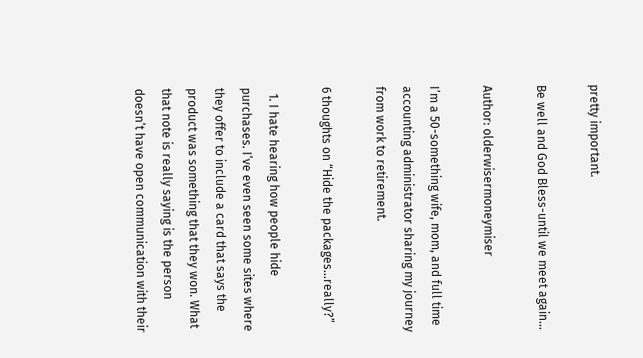pretty important.

Be well and God Bless-until we meet again…

Author: olderwisermoneymiser

I’m a 50-something wife, mom, and full time accounting administrator sharing my journey from work to retirement.

6 thoughts on “Hide the packages…really?”

  1. I hate hearing how people hide purchases. I’ve even seen some sites where they offer to include a card that says the product was something that they won. What that note is really saying is the person doesn’t have open communication with their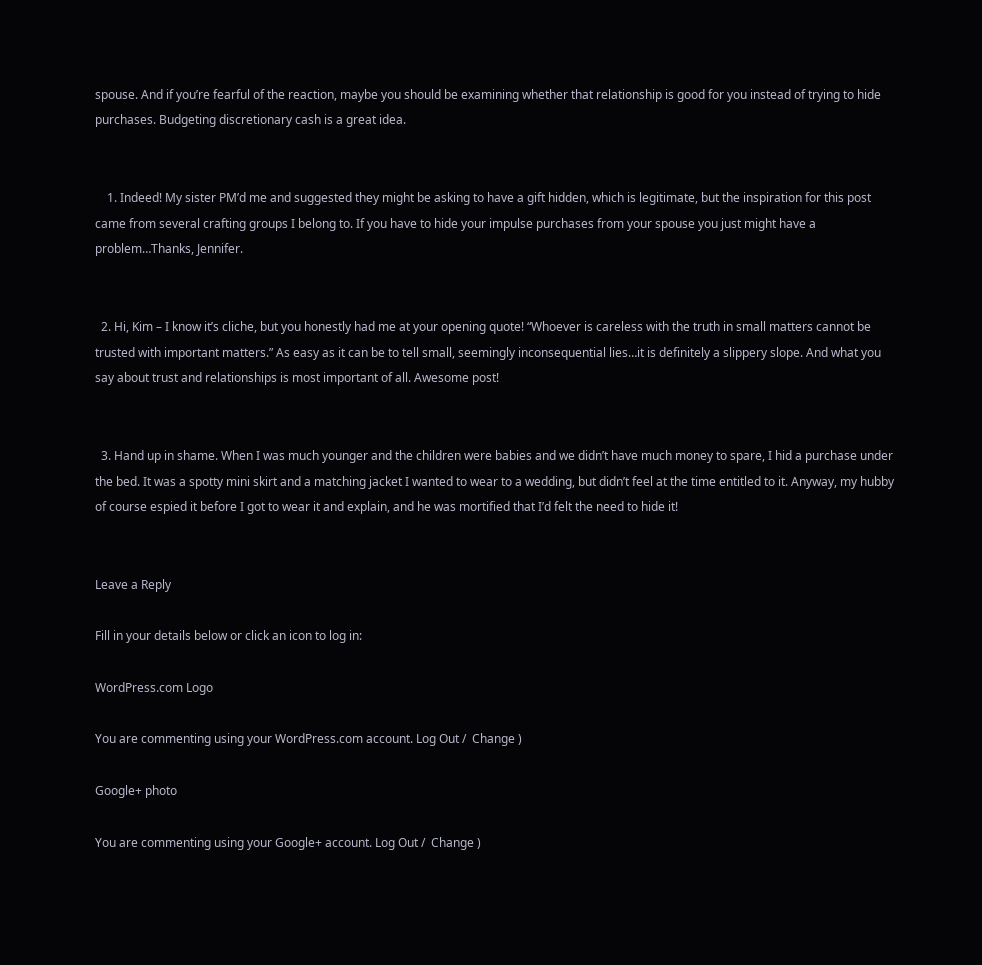spouse. And if you’re fearful of the reaction, maybe you should be examining whether that relationship is good for you instead of trying to hide purchases. Budgeting discretionary cash is a great idea.


    1. Indeed! My sister PM’d me and suggested they might be asking to have a gift hidden, which is legitimate, but the inspiration for this post came from several crafting groups I belong to. If you have to hide your impulse purchases from your spouse you just might have a problem…Thanks, Jennifer.


  2. Hi, Kim – I know it’s cliche, but you honestly had me at your opening quote! “Whoever is careless with the truth in small matters cannot be trusted with important matters.” As easy as it can be to tell small, seemingly inconsequential lies…it is definitely a slippery slope. And what you say about trust and relationships is most important of all. Awesome post!


  3. Hand up in shame. When I was much younger and the children were babies and we didn’t have much money to spare, I hid a purchase under the bed. It was a spotty mini skirt and a matching jacket I wanted to wear to a wedding, but didn’t feel at the time entitled to it. Anyway, my hubby of course espied it before I got to wear it and explain, and he was mortified that I’d felt the need to hide it!


Leave a Reply

Fill in your details below or click an icon to log in:

WordPress.com Logo

You are commenting using your WordPress.com account. Log Out /  Change )

Google+ photo

You are commenting using your Google+ account. Log Out /  Change )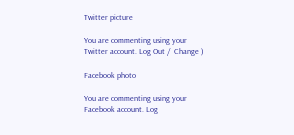Twitter picture

You are commenting using your Twitter account. Log Out /  Change )

Facebook photo

You are commenting using your Facebook account. Log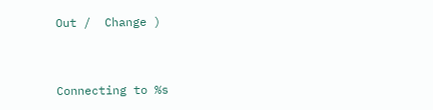Out /  Change )


Connecting to %s